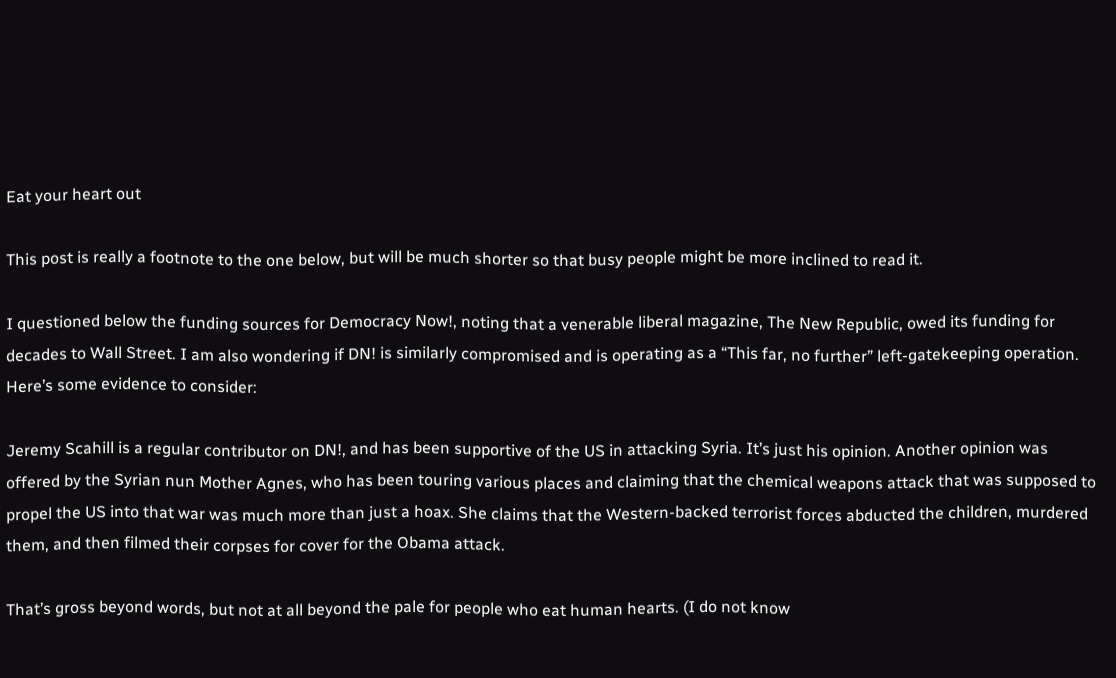Eat your heart out

This post is really a footnote to the one below, but will be much shorter so that busy people might be more inclined to read it.

I questioned below the funding sources for Democracy Now!, noting that a venerable liberal magazine, The New Republic, owed its funding for decades to Wall Street. I am also wondering if DN! is similarly compromised and is operating as a “This far, no further” left-gatekeeping operation. Here’s some evidence to consider:

Jeremy Scahill is a regular contributor on DN!, and has been supportive of the US in attacking Syria. It’s just his opinion. Another opinion was offered by the Syrian nun Mother Agnes, who has been touring various places and claiming that the chemical weapons attack that was supposed to propel the US into that war was much more than just a hoax. She claims that the Western-backed terrorist forces abducted the children, murdered them, and then filmed their corpses for cover for the Obama attack.

That’s gross beyond words, but not at all beyond the pale for people who eat human hearts. (I do not know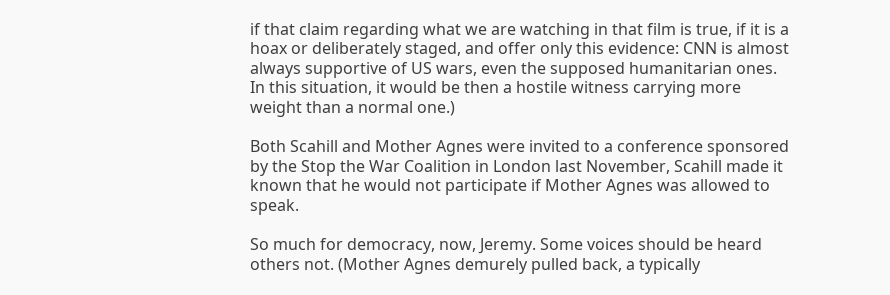if that claim regarding what we are watching in that film is true, if it is a hoax or deliberately staged, and offer only this evidence: CNN is almost always supportive of US wars, even the supposed humanitarian ones. In this situation, it would be then a hostile witness carrying more weight than a normal one.)

Both Scahill and Mother Agnes were invited to a conference sponsored by the Stop the War Coalition in London last November, Scahill made it known that he would not participate if Mother Agnes was allowed to speak.

So much for democracy, now, Jeremy. Some voices should be heard others not. (Mother Agnes demurely pulled back, a typically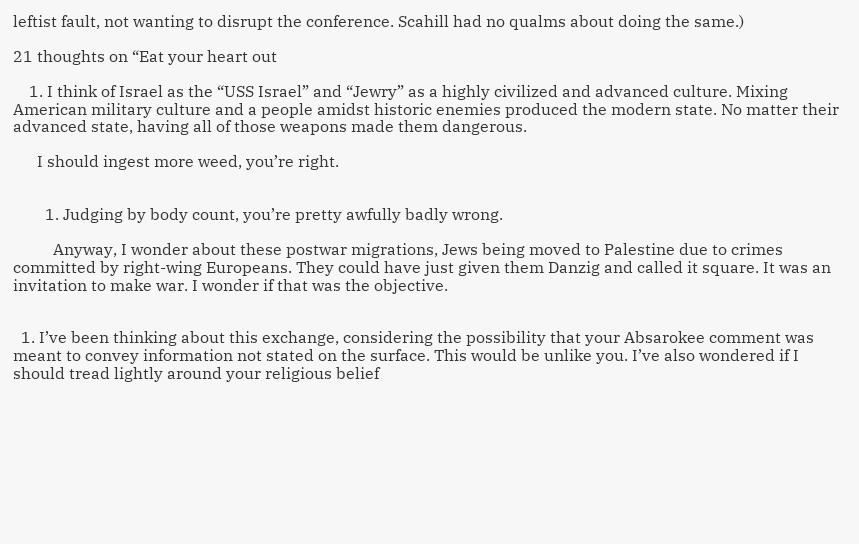leftist fault, not wanting to disrupt the conference. Scahill had no qualms about doing the same.)

21 thoughts on “Eat your heart out

    1. I think of Israel as the “USS Israel” and “Jewry” as a highly civilized and advanced culture. Mixing American military culture and a people amidst historic enemies produced the modern state. No matter their advanced state, having all of those weapons made them dangerous.

      I should ingest more weed, you’re right.


        1. Judging by body count, you’re pretty awfully badly wrong.

          Anyway, I wonder about these postwar migrations, Jews being moved to Palestine due to crimes committed by right-wing Europeans. They could have just given them Danzig and called it square. It was an invitation to make war. I wonder if that was the objective.


  1. I’ve been thinking about this exchange, considering the possibility that your Absarokee comment was meant to convey information not stated on the surface. This would be unlike you. I’ve also wondered if I should tread lightly around your religious belief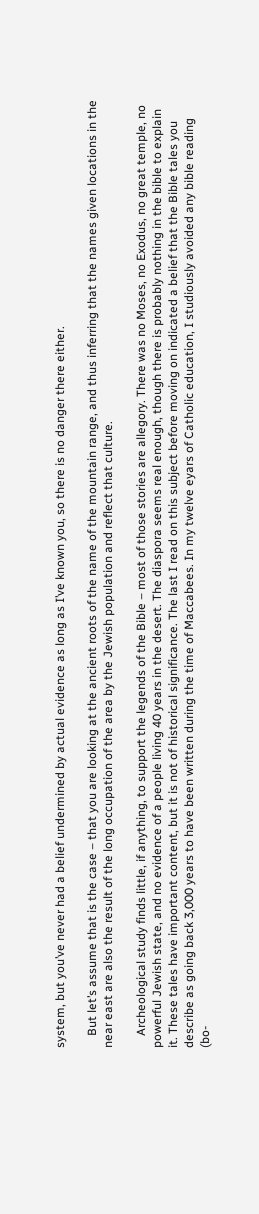system, but you’ve never had a belief undermined by actual evidence as long as I’ve known you, so there is no danger there either.

    But let’s assume that is the case – that you are looking at the ancient roots of the name of the mountain range, and thus inferring that the names given locations in the near east are also the result of the long occupation of the area by the Jewish population and reflect that culture.

    Archeological study finds little, if anything, to support the legends of the Bible – most of those stories are allegory. There was no Moses, no Exodus, no great temple, no powerful Jewish state, and no evidence of a people living 40 years in the desert. The diaspora seems real enough, though there is probably nothing in the bible to explain it. These tales have important content, but it is not of historical significance. The last I read on this subject before moving on indicated a belief that the Bible tales you describe as going back 3,000 years to have been written during the time of Maccabees. In my twelve eyars of Catholic education, I studiously avoided any bible reading (bo-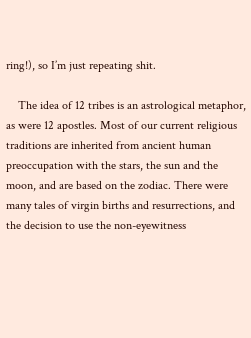ring!), so I’m just repeating shit.

    The idea of 12 tribes is an astrological metaphor, as were 12 apostles. Most of our current religious traditions are inherited from ancient human preoccupation with the stars, the sun and the moon, and are based on the zodiac. There were many tales of virgin births and resurrections, and the decision to use the non-eyewitness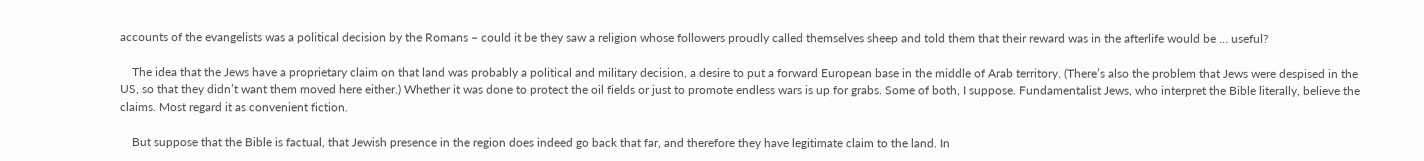accounts of the evangelists was a political decision by the Romans – could it be they saw a religion whose followers proudly called themselves sheep and told them that their reward was in the afterlife would be … useful?

    The idea that the Jews have a proprietary claim on that land was probably a political and military decision, a desire to put a forward European base in the middle of Arab territory. (There’s also the problem that Jews were despised in the US, so that they didn’t want them moved here either.) Whether it was done to protect the oil fields or just to promote endless wars is up for grabs. Some of both, I suppose. Fundamentalist Jews, who interpret the Bible literally, believe the claims. Most regard it as convenient fiction.

    But suppose that the Bible is factual, that Jewish presence in the region does indeed go back that far, and therefore they have legitimate claim to the land. In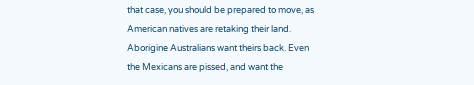that case, you should be prepared to move, as American natives are retaking their land. Aborigine Australians want theirs back. Even the Mexicans are pissed, and want the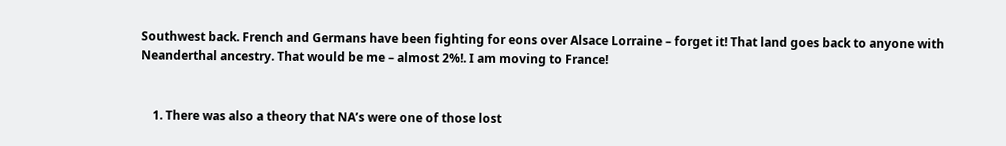Southwest back. French and Germans have been fighting for eons over Alsace Lorraine – forget it! That land goes back to anyone with Neanderthal ancestry. That would be me – almost 2%!. I am moving to France!


    1. There was also a theory that NA’s were one of those lost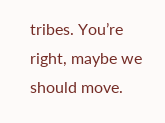tribes. You’re right, maybe we should move.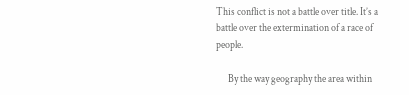This conflict is not a battle over title. It’s a battle over the extermination of a race of people.

      By the way geography the area within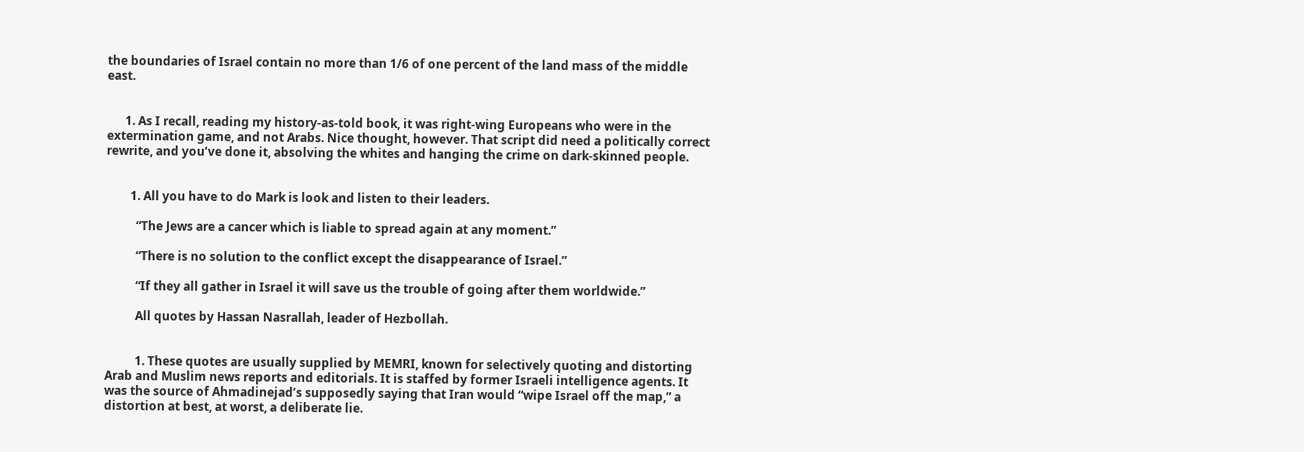the boundaries of Israel contain no more than 1/6 of one percent of the land mass of the middle east.


      1. As I recall, reading my history-as-told book, it was right-wing Europeans who were in the extermination game, and not Arabs. Nice thought, however. That script did need a politically correct rewrite, and you’ve done it, absolving the whites and hanging the crime on dark-skinned people.


        1. All you have to do Mark is look and listen to their leaders.

          “The Jews are a cancer which is liable to spread again at any moment.”

          “There is no solution to the conflict except the disappearance of Israel.”

          “If they all gather in Israel it will save us the trouble of going after them worldwide.”

          All quotes by Hassan Nasrallah, leader of Hezbollah.


          1. These quotes are usually supplied by MEMRI, known for selectively quoting and distorting Arab and Muslim news reports and editorials. It is staffed by former Israeli intelligence agents. It was the source of Ahmadinejad’s supposedly saying that Iran would “wipe Israel off the map,” a distortion at best, at worst, a deliberate lie.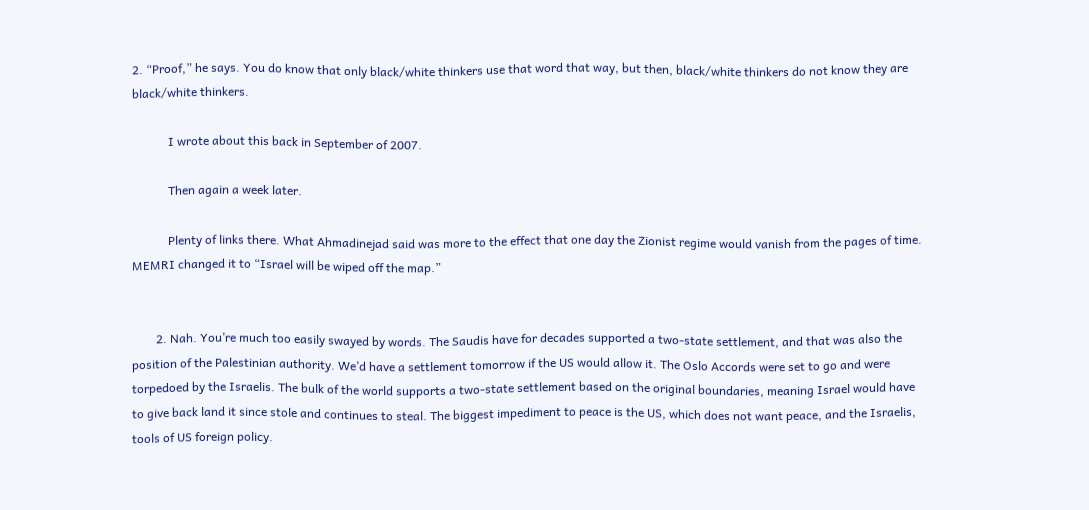2. “Proof,” he says. You do know that only black/white thinkers use that word that way, but then, black/white thinkers do not know they are black/white thinkers.

            I wrote about this back in September of 2007.

            Then again a week later.

            Plenty of links there. What Ahmadinejad said was more to the effect that one day the Zionist regime would vanish from the pages of time. MEMRI changed it to “Israel will be wiped off the map.”


        2. Nah. You’re much too easily swayed by words. The Saudis have for decades supported a two-state settlement, and that was also the position of the Palestinian authority. We’d have a settlement tomorrow if the US would allow it. The Oslo Accords were set to go and were torpedoed by the Israelis. The bulk of the world supports a two-state settlement based on the original boundaries, meaning Israel would have to give back land it since stole and continues to steal. The biggest impediment to peace is the US, which does not want peace, and the Israelis, tools of US foreign policy.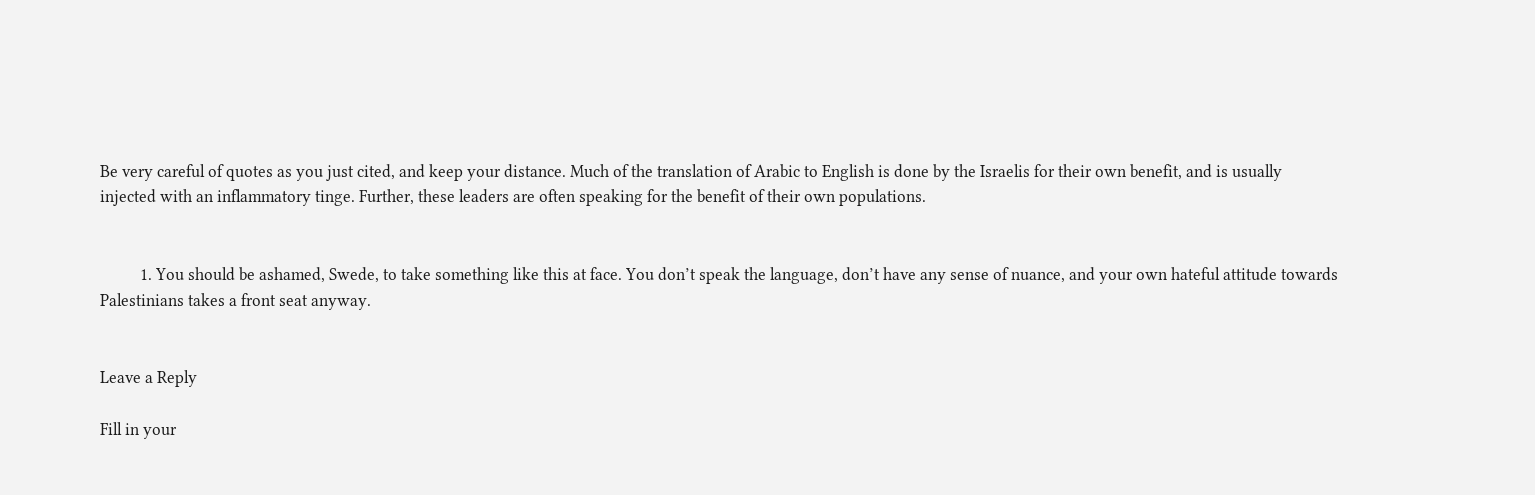Be very careful of quotes as you just cited, and keep your distance. Much of the translation of Arabic to English is done by the Israelis for their own benefit, and is usually injected with an inflammatory tinge. Further, these leaders are often speaking for the benefit of their own populations.


          1. You should be ashamed, Swede, to take something like this at face. You don’t speak the language, don’t have any sense of nuance, and your own hateful attitude towards Palestinians takes a front seat anyway.


Leave a Reply

Fill in your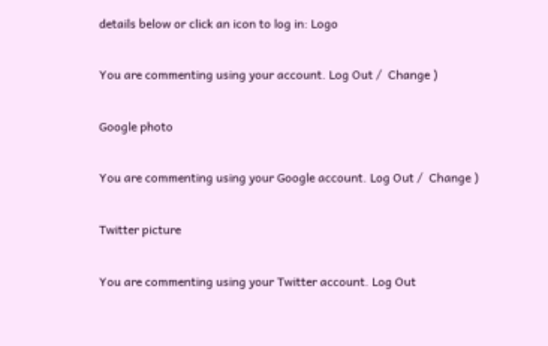details below or click an icon to log in: Logo

You are commenting using your account. Log Out /  Change )

Google photo

You are commenting using your Google account. Log Out /  Change )

Twitter picture

You are commenting using your Twitter account. Log Out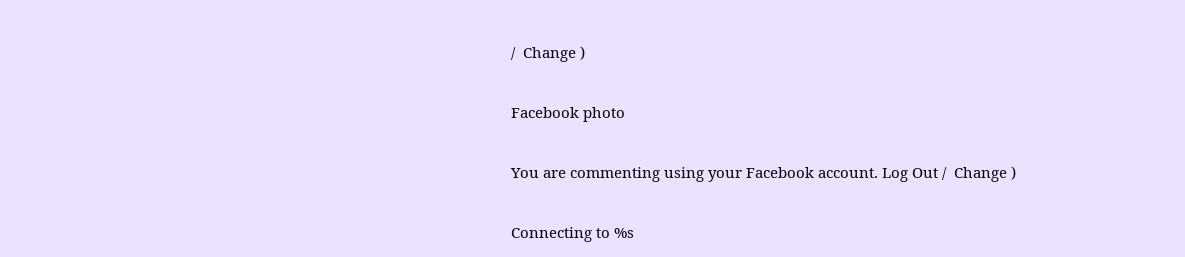/  Change )

Facebook photo

You are commenting using your Facebook account. Log Out /  Change )

Connecting to %s